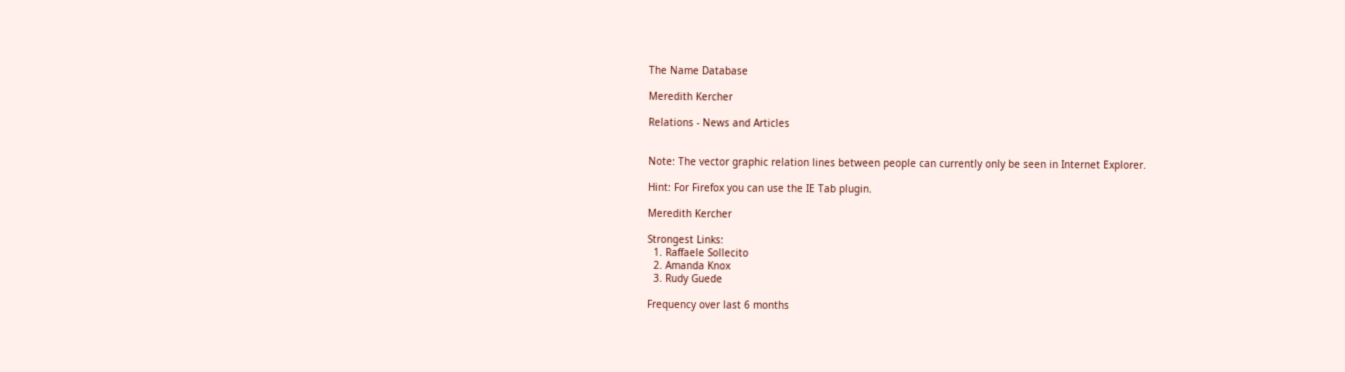The Name Database

Meredith Kercher

Relations - News and Articles


Note: The vector graphic relation lines between people can currently only be seen in Internet Explorer.

Hint: For Firefox you can use the IE Tab plugin.

Meredith Kercher

Strongest Links:
  1. Raffaele Sollecito
  2. Amanda Knox
  3. Rudy Guede

Frequency over last 6 months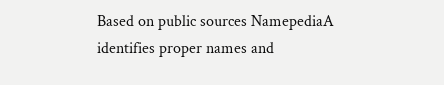Based on public sources NamepediaA identifies proper names and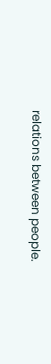relations between people.